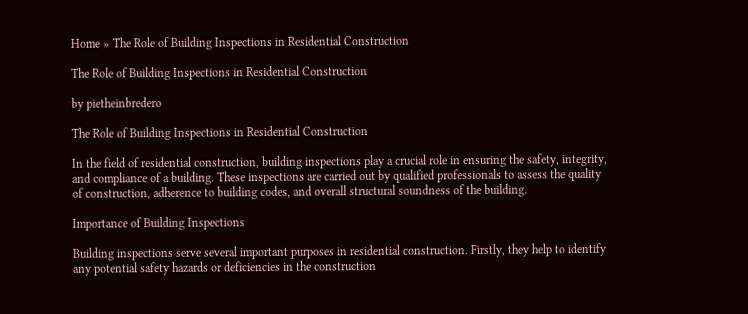Home » The Role of Building Inspections in Residential Construction

The Role of Building Inspections in Residential Construction

by pietheinbredero

The Role of Building Inspections in Residential Construction

In the field of residential construction, building inspections play a crucial role in ensuring the safety, integrity, and compliance of a building. These inspections are carried out by qualified professionals to assess the quality of construction, adherence to building codes, and overall structural soundness of the building.

Importance of Building Inspections

Building inspections serve several important purposes in residential construction. Firstly, they help to identify any potential safety hazards or deficiencies in the construction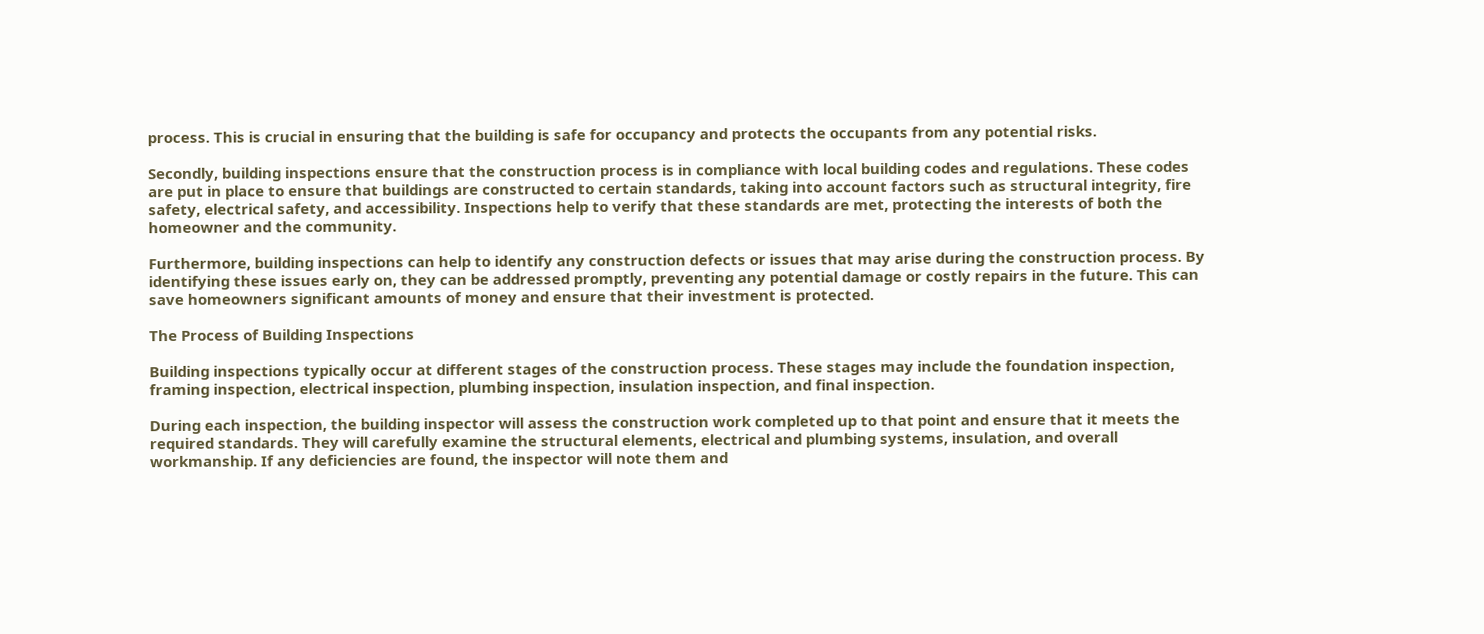process. This is crucial in ensuring that the building is safe for occupancy and protects the occupants from any potential risks.

Secondly, building inspections ensure that the construction process is in compliance with local building codes and regulations. These codes are put in place to ensure that buildings are constructed to certain standards, taking into account factors such as structural integrity, fire safety, electrical safety, and accessibility. Inspections help to verify that these standards are met, protecting the interests of both the homeowner and the community.

Furthermore, building inspections can help to identify any construction defects or issues that may arise during the construction process. By identifying these issues early on, they can be addressed promptly, preventing any potential damage or costly repairs in the future. This can save homeowners significant amounts of money and ensure that their investment is protected.

The Process of Building Inspections

Building inspections typically occur at different stages of the construction process. These stages may include the foundation inspection, framing inspection, electrical inspection, plumbing inspection, insulation inspection, and final inspection.

During each inspection, the building inspector will assess the construction work completed up to that point and ensure that it meets the required standards. They will carefully examine the structural elements, electrical and plumbing systems, insulation, and overall workmanship. If any deficiencies are found, the inspector will note them and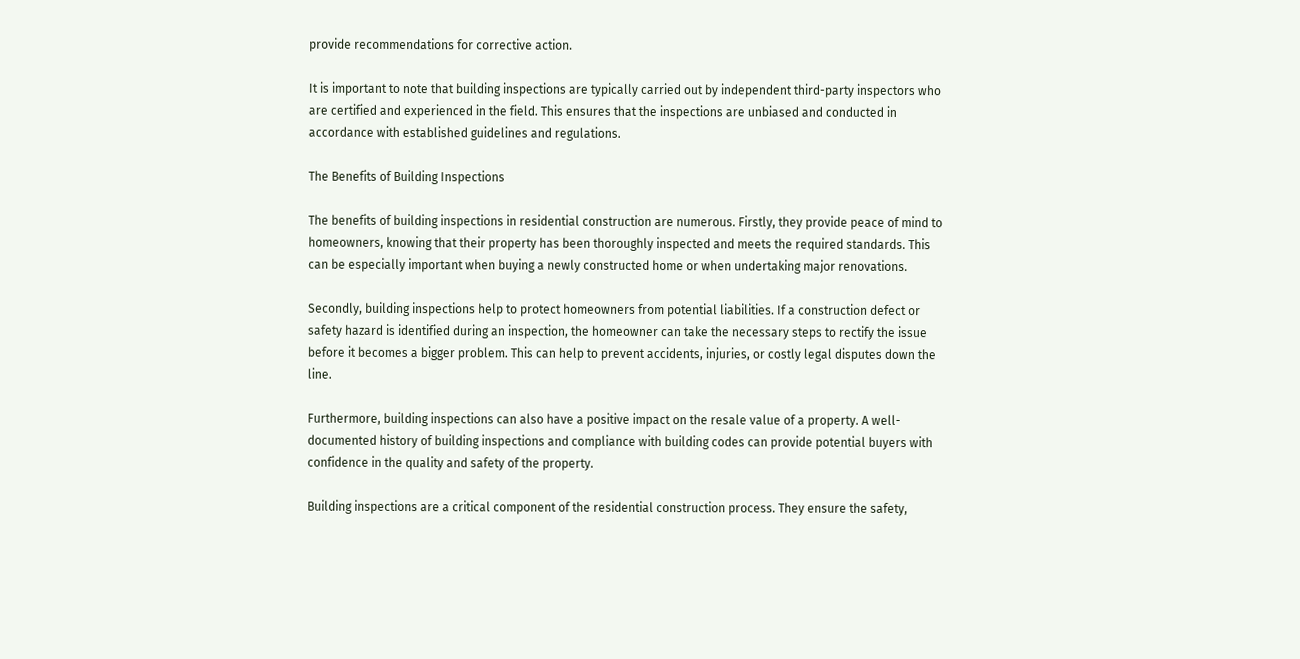provide recommendations for corrective action.

It is important to note that building inspections are typically carried out by independent third-party inspectors who are certified and experienced in the field. This ensures that the inspections are unbiased and conducted in accordance with established guidelines and regulations.

The Benefits of Building Inspections

The benefits of building inspections in residential construction are numerous. Firstly, they provide peace of mind to homeowners, knowing that their property has been thoroughly inspected and meets the required standards. This can be especially important when buying a newly constructed home or when undertaking major renovations.

Secondly, building inspections help to protect homeowners from potential liabilities. If a construction defect or safety hazard is identified during an inspection, the homeowner can take the necessary steps to rectify the issue before it becomes a bigger problem. This can help to prevent accidents, injuries, or costly legal disputes down the line.

Furthermore, building inspections can also have a positive impact on the resale value of a property. A well-documented history of building inspections and compliance with building codes can provide potential buyers with confidence in the quality and safety of the property.

Building inspections are a critical component of the residential construction process. They ensure the safety,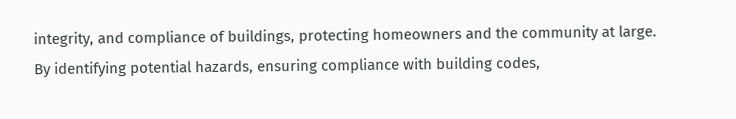integrity, and compliance of buildings, protecting homeowners and the community at large. By identifying potential hazards, ensuring compliance with building codes,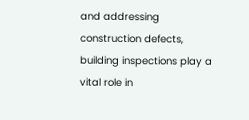and addressing construction defects, building inspections play a vital role in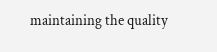maintaining the quality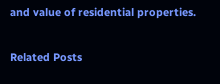and value of residential properties.

Related Posts